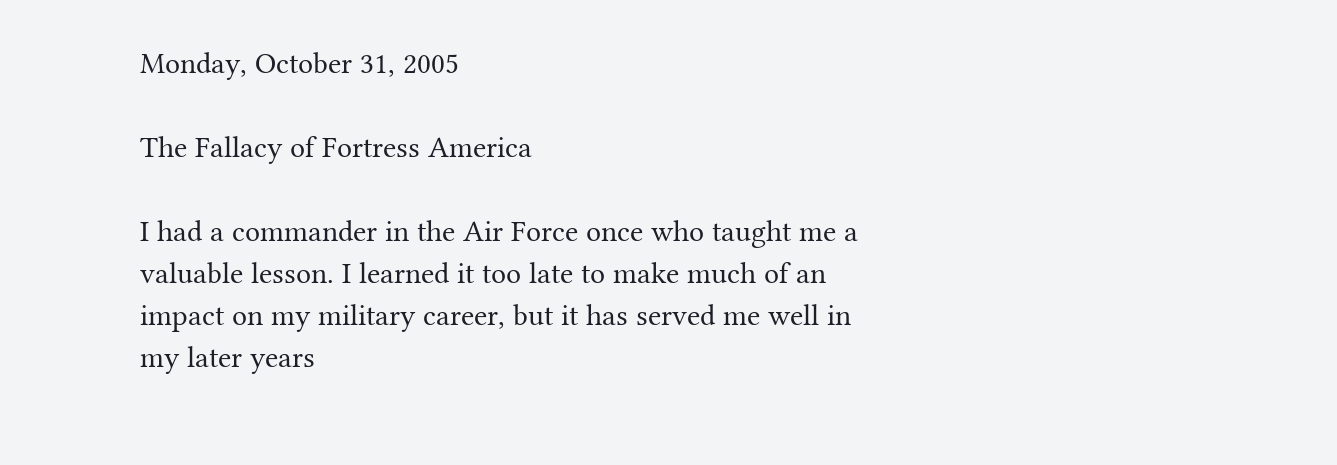Monday, October 31, 2005

The Fallacy of Fortress America

I had a commander in the Air Force once who taught me a valuable lesson. I learned it too late to make much of an impact on my military career, but it has served me well in my later years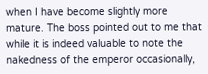when I have become slightly more mature. The boss pointed out to me that while it is indeed valuable to note the nakedness of the emperor occasionally,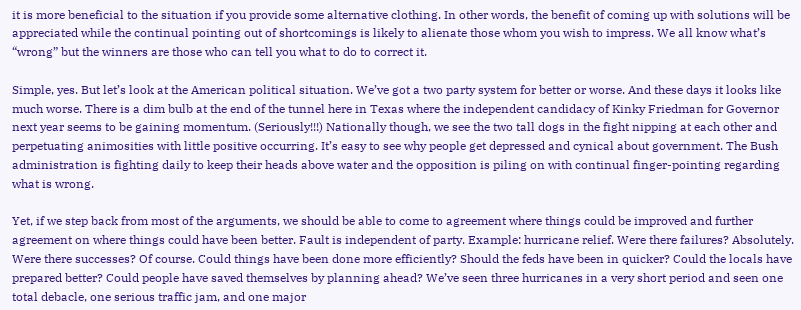it is more beneficial to the situation if you provide some alternative clothing. In other words, the benefit of coming up with solutions will be appreciated while the continual pointing out of shortcomings is likely to alienate those whom you wish to impress. We all know what’s “wrong” but the winners are those who can tell you what to do to correct it.

Simple, yes. But let’s look at the American political situation. We’ve got a two party system for better or worse. And these days it looks like much worse. There is a dim bulb at the end of the tunnel here in Texas where the independent candidacy of Kinky Friedman for Governor next year seems to be gaining momentum. (Seriously!!!) Nationally though, we see the two tall dogs in the fight nipping at each other and perpetuating animosities with little positive occurring. It’s easy to see why people get depressed and cynical about government. The Bush administration is fighting daily to keep their heads above water and the opposition is piling on with continual finger-pointing regarding what is wrong.

Yet, if we step back from most of the arguments, we should be able to come to agreement where things could be improved and further agreement on where things could have been better. Fault is independent of party. Example: hurricane relief. Were there failures? Absolutely. Were there successes? Of course. Could things have been done more efficiently? Should the feds have been in quicker? Could the locals have prepared better? Could people have saved themselves by planning ahead? We’ve seen three hurricanes in a very short period and seen one total debacle, one serious traffic jam, and one major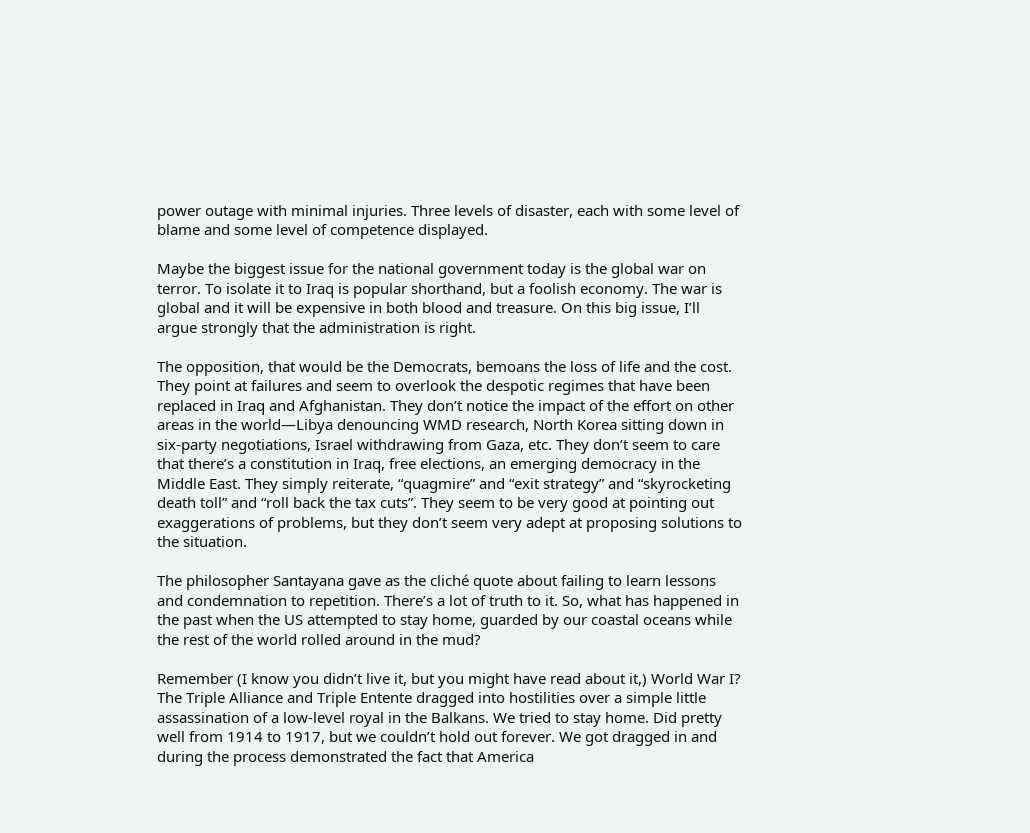power outage with minimal injuries. Three levels of disaster, each with some level of blame and some level of competence displayed.

Maybe the biggest issue for the national government today is the global war on terror. To isolate it to Iraq is popular shorthand, but a foolish economy. The war is global and it will be expensive in both blood and treasure. On this big issue, I’ll argue strongly that the administration is right.

The opposition, that would be the Democrats, bemoans the loss of life and the cost. They point at failures and seem to overlook the despotic regimes that have been replaced in Iraq and Afghanistan. They don’t notice the impact of the effort on other areas in the world—Libya denouncing WMD research, North Korea sitting down in six-party negotiations, Israel withdrawing from Gaza, etc. They don’t seem to care that there’s a constitution in Iraq, free elections, an emerging democracy in the Middle East. They simply reiterate, “quagmire” and “exit strategy” and “skyrocketing death toll” and “roll back the tax cuts”. They seem to be very good at pointing out exaggerations of problems, but they don’t seem very adept at proposing solutions to the situation.

The philosopher Santayana gave as the cliché quote about failing to learn lessons and condemnation to repetition. There’s a lot of truth to it. So, what has happened in the past when the US attempted to stay home, guarded by our coastal oceans while the rest of the world rolled around in the mud?

Remember (I know you didn’t live it, but you might have read about it,) World War I? The Triple Alliance and Triple Entente dragged into hostilities over a simple little assassination of a low-level royal in the Balkans. We tried to stay home. Did pretty well from 1914 to 1917, but we couldn’t hold out forever. We got dragged in and during the process demonstrated the fact that America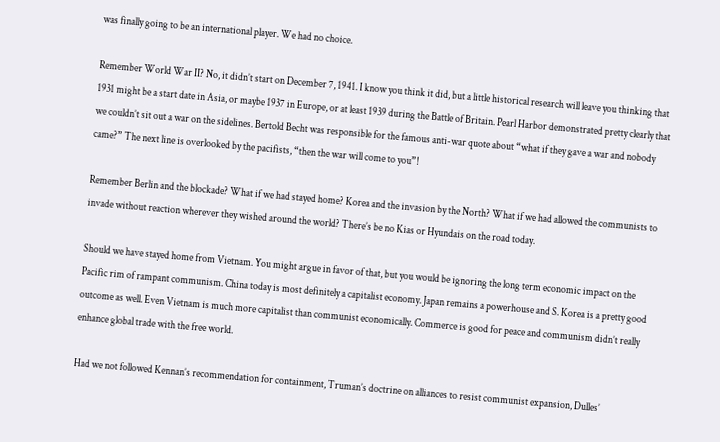was finally going to be an international player. We had no choice.

Remember World War II? No, it didn’t start on December 7, 1941. I know you think it did, but a little historical research will leave you thinking that 1931 might be a start date in Asia, or maybe 1937 in Europe, or at least 1939 during the Battle of Britain. Pearl Harbor demonstrated pretty clearly that we couldn’t sit out a war on the sidelines. Bertold Becht was responsible for the famous anti-war quote about “what if they gave a war and nobody came?” The next line is overlooked by the pacifists, “then the war will come to you”!

Remember Berlin and the blockade? What if we had stayed home? Korea and the invasion by the North? What if we had allowed the communists to invade without reaction wherever they wished around the world? There’s be no Kias or Hyundais on the road today.

Should we have stayed home from Vietnam. You might argue in favor of that, but you would be ignoring the long term economic impact on the Pacific rim of rampant communism. China today is most definitely a capitalist economy. Japan remains a powerhouse and S. Korea is a pretty good outcome as well. Even Vietnam is much more capitalist than communist economically. Commerce is good for peace and communism didn’t really enhance global trade with the free world.

Had we not followed Kennan’s recommendation for containment, Truman’s doctrine on alliances to resist communist expansion, Dulles’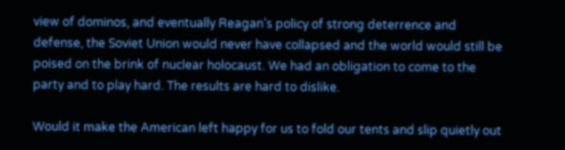view of dominos, and eventually Reagan’s policy of strong deterrence and defense, the Soviet Union would never have collapsed and the world would still be poised on the brink of nuclear holocaust. We had an obligation to come to the party and to play hard. The results are hard to dislike.

Would it make the American left happy for us to fold our tents and slip quietly out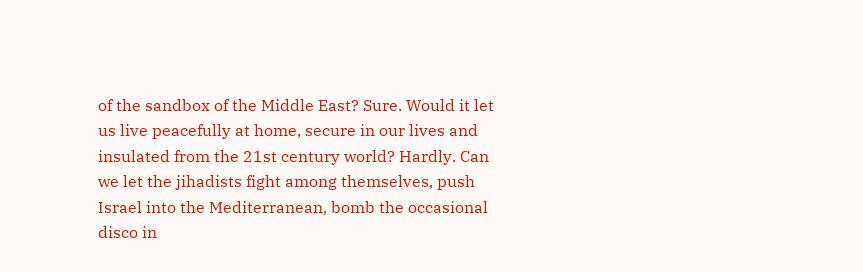of the sandbox of the Middle East? Sure. Would it let us live peacefully at home, secure in our lives and insulated from the 21st century world? Hardly. Can we let the jihadists fight among themselves, push Israel into the Mediterranean, bomb the occasional disco in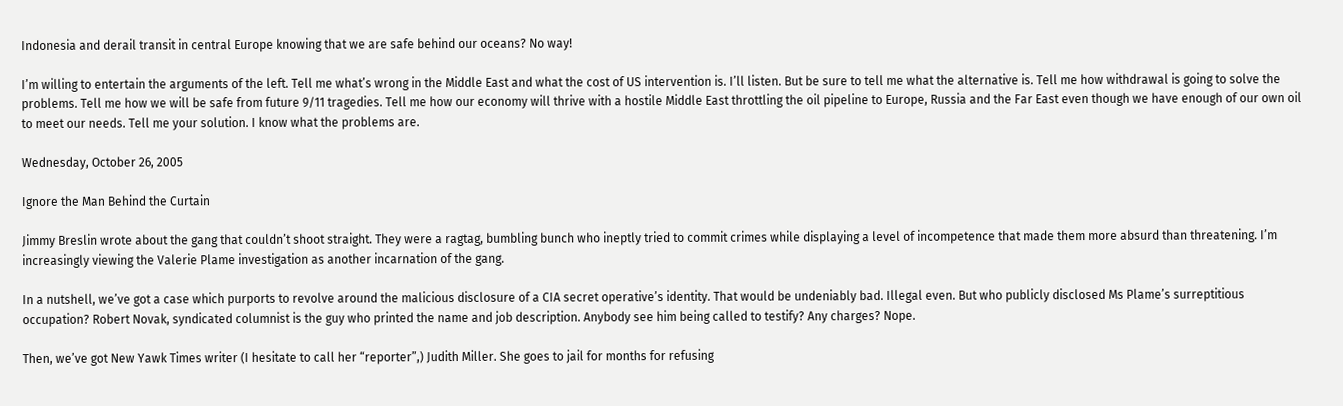Indonesia and derail transit in central Europe knowing that we are safe behind our oceans? No way!

I’m willing to entertain the arguments of the left. Tell me what’s wrong in the Middle East and what the cost of US intervention is. I’ll listen. But be sure to tell me what the alternative is. Tell me how withdrawal is going to solve the problems. Tell me how we will be safe from future 9/11 tragedies. Tell me how our economy will thrive with a hostile Middle East throttling the oil pipeline to Europe, Russia and the Far East even though we have enough of our own oil to meet our needs. Tell me your solution. I know what the problems are.

Wednesday, October 26, 2005

Ignore the Man Behind the Curtain

Jimmy Breslin wrote about the gang that couldn’t shoot straight. They were a ragtag, bumbling bunch who ineptly tried to commit crimes while displaying a level of incompetence that made them more absurd than threatening. I’m increasingly viewing the Valerie Plame investigation as another incarnation of the gang.

In a nutshell, we’ve got a case which purports to revolve around the malicious disclosure of a CIA secret operative’s identity. That would be undeniably bad. Illegal even. But who publicly disclosed Ms Plame’s surreptitious occupation? Robert Novak, syndicated columnist is the guy who printed the name and job description. Anybody see him being called to testify? Any charges? Nope.

Then, we’ve got New Yawk Times writer (I hesitate to call her “reporter”,) Judith Miller. She goes to jail for months for refusing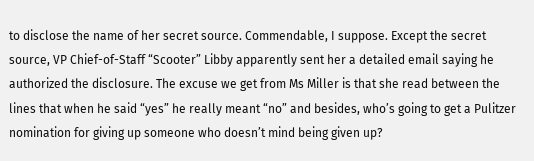to disclose the name of her secret source. Commendable, I suppose. Except the secret source, VP Chief-of-Staff “Scooter” Libby apparently sent her a detailed email saying he authorized the disclosure. The excuse we get from Ms Miller is that she read between the lines that when he said “yes” he really meant “no” and besides, who’s going to get a Pulitzer nomination for giving up someone who doesn’t mind being given up?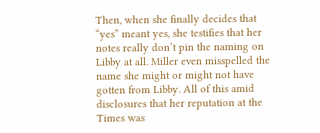Then, when she finally decides that “yes” meant yes, she testifies that her notes really don’t pin the naming on Libby at all. Miller even misspelled the name she might or might not have gotten from Libby. All of this amid disclosures that her reputation at the Times was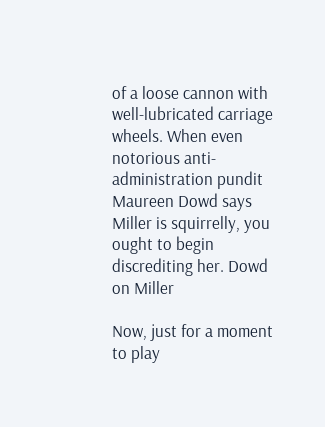of a loose cannon with well-lubricated carriage wheels. When even notorious anti-administration pundit Maureen Dowd says Miller is squirrelly, you ought to begin discrediting her. Dowd on Miller

Now, just for a moment to play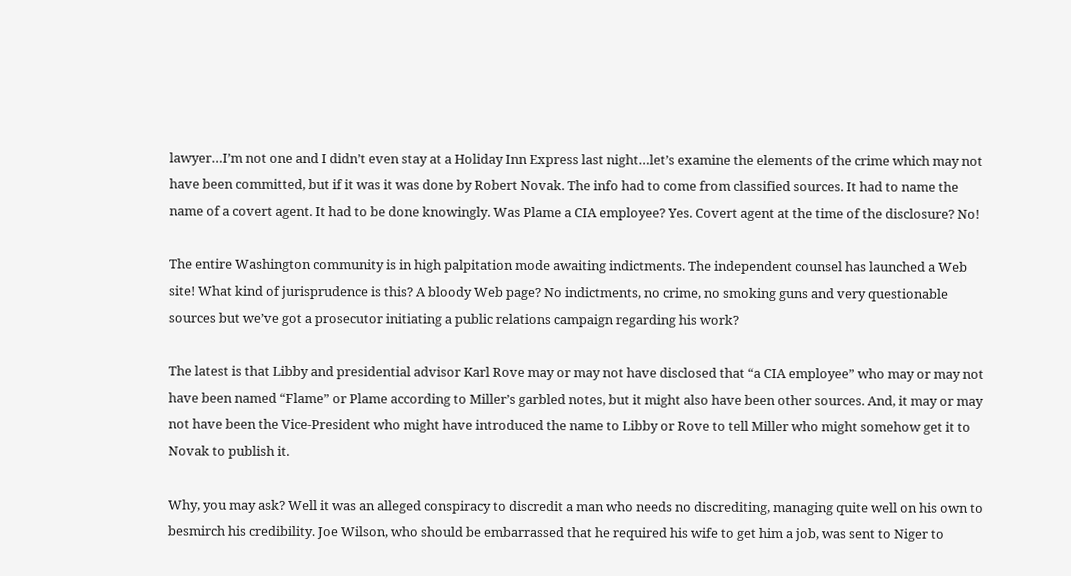lawyer…I’m not one and I didn’t even stay at a Holiday Inn Express last night…let’s examine the elements of the crime which may not have been committed, but if it was it was done by Robert Novak. The info had to come from classified sources. It had to name the name of a covert agent. It had to be done knowingly. Was Plame a CIA employee? Yes. Covert agent at the time of the disclosure? No!

The entire Washington community is in high palpitation mode awaiting indictments. The independent counsel has launched a Web site! What kind of jurisprudence is this? A bloody Web page? No indictments, no crime, no smoking guns and very questionable sources but we’ve got a prosecutor initiating a public relations campaign regarding his work?

The latest is that Libby and presidential advisor Karl Rove may or may not have disclosed that “a CIA employee” who may or may not have been named “Flame” or Plame according to Miller’s garbled notes, but it might also have been other sources. And, it may or may not have been the Vice-President who might have introduced the name to Libby or Rove to tell Miller who might somehow get it to Novak to publish it.

Why, you may ask? Well it was an alleged conspiracy to discredit a man who needs no discrediting, managing quite well on his own to besmirch his credibility. Joe Wilson, who should be embarrassed that he required his wife to get him a job, was sent to Niger to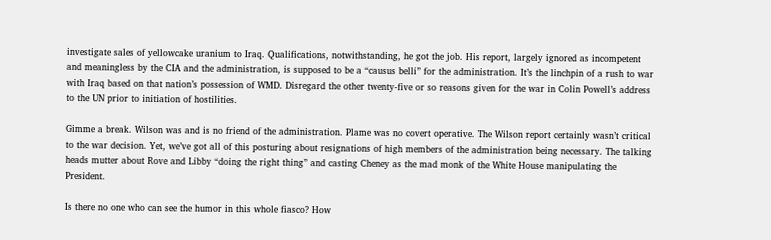investigate sales of yellowcake uranium to Iraq. Qualifications, notwithstanding, he got the job. His report, largely ignored as incompetent and meaningless by the CIA and the administration, is supposed to be a “causus belli” for the administration. It’s the linchpin of a rush to war with Iraq based on that nation’s possession of WMD. Disregard the other twenty-five or so reasons given for the war in Colin Powell’s address to the UN prior to initiation of hostilities.

Gimme a break. Wilson was and is no friend of the administration. Plame was no covert operative. The Wilson report certainly wasn’t critical to the war decision. Yet, we’ve got all of this posturing about resignations of high members of the administration being necessary. The talking heads mutter about Rove and Libby “doing the right thing” and casting Cheney as the mad monk of the White House manipulating the President.

Is there no one who can see the humor in this whole fiasco? How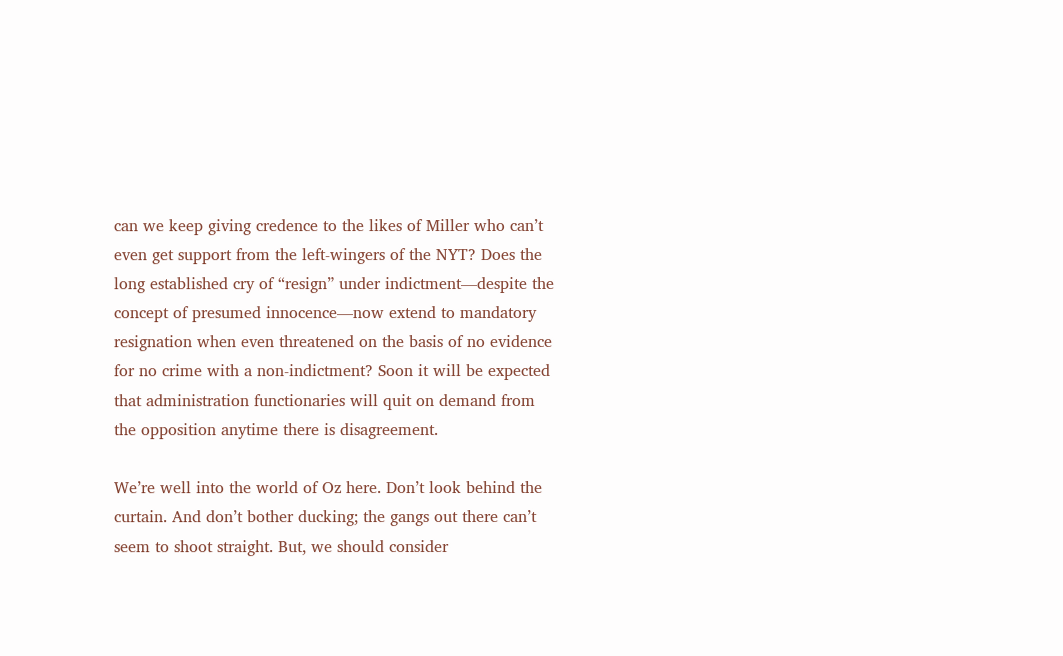can we keep giving credence to the likes of Miller who can’t even get support from the left-wingers of the NYT? Does the long established cry of “resign” under indictment—despite the concept of presumed innocence—now extend to mandatory resignation when even threatened on the basis of no evidence for no crime with a non-indictment? Soon it will be expected that administration functionaries will quit on demand from the opposition anytime there is disagreement.

We’re well into the world of Oz here. Don’t look behind the curtain. And don’t bother ducking; the gangs out there can’t seem to shoot straight. But, we should consider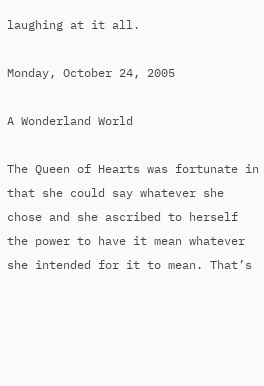laughing at it all.

Monday, October 24, 2005

A Wonderland World

The Queen of Hearts was fortunate in that she could say whatever she chose and she ascribed to herself the power to have it mean whatever she intended for it to mean. That’s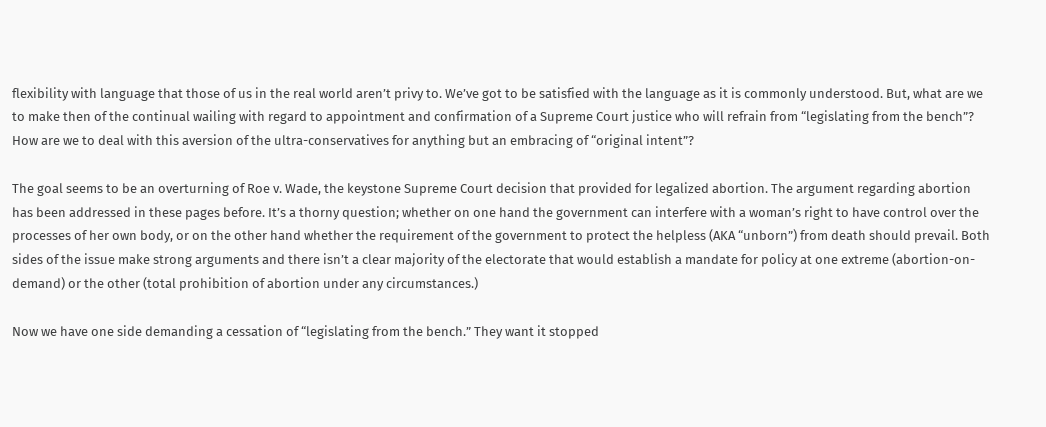flexibility with language that those of us in the real world aren’t privy to. We’ve got to be satisfied with the language as it is commonly understood. But, what are we to make then of the continual wailing with regard to appointment and confirmation of a Supreme Court justice who will refrain from “legislating from the bench”? How are we to deal with this aversion of the ultra-conservatives for anything but an embracing of “original intent”?

The goal seems to be an overturning of Roe v. Wade, the keystone Supreme Court decision that provided for legalized abortion. The argument regarding abortion has been addressed in these pages before. It’s a thorny question; whether on one hand the government can interfere with a woman’s right to have control over the processes of her own body, or on the other hand whether the requirement of the government to protect the helpless (AKA “unborn”) from death should prevail. Both sides of the issue make strong arguments and there isn’t a clear majority of the electorate that would establish a mandate for policy at one extreme (abortion-on-demand) or the other (total prohibition of abortion under any circumstances.)

Now we have one side demanding a cessation of “legislating from the bench.” They want it stopped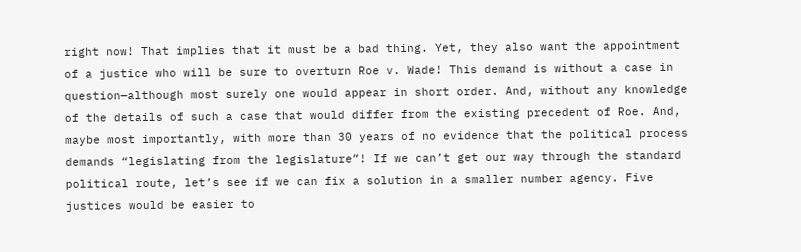right now! That implies that it must be a bad thing. Yet, they also want the appointment of a justice who will be sure to overturn Roe v. Wade! This demand is without a case in question—although most surely one would appear in short order. And, without any knowledge of the details of such a case that would differ from the existing precedent of Roe. And, maybe most importantly, with more than 30 years of no evidence that the political process demands “legislating from the legislature”! If we can’t get our way through the standard political route, let’s see if we can fix a solution in a smaller number agency. Five justices would be easier to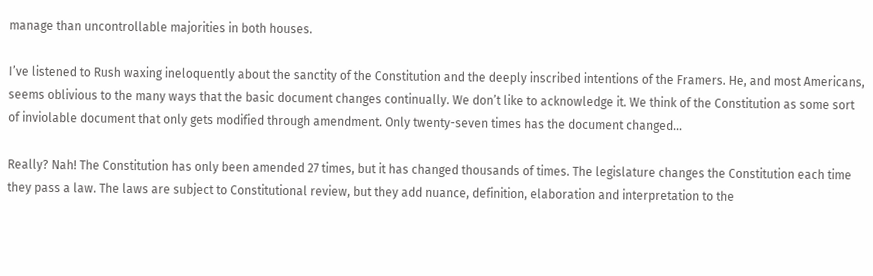manage than uncontrollable majorities in both houses.

I’ve listened to Rush waxing ineloquently about the sanctity of the Constitution and the deeply inscribed intentions of the Framers. He, and most Americans, seems oblivious to the many ways that the basic document changes continually. We don’t like to acknowledge it. We think of the Constitution as some sort of inviolable document that only gets modified through amendment. Only twenty-seven times has the document changed…

Really? Nah! The Constitution has only been amended 27 times, but it has changed thousands of times. The legislature changes the Constitution each time they pass a law. The laws are subject to Constitutional review, but they add nuance, definition, elaboration and interpretation to the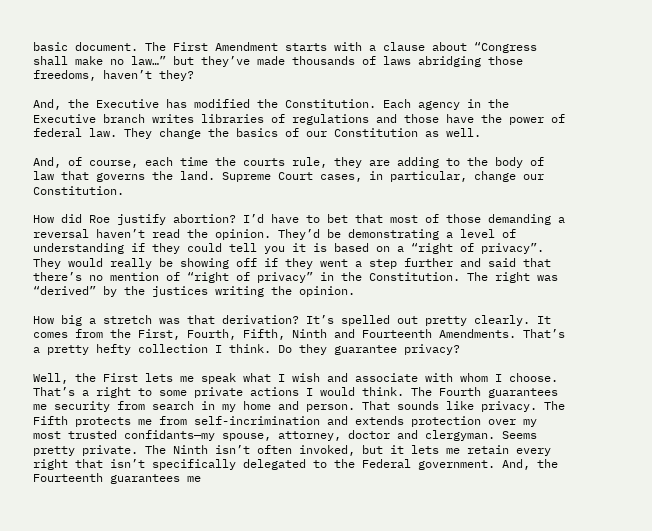basic document. The First Amendment starts with a clause about “Congress shall make no law…” but they’ve made thousands of laws abridging those freedoms, haven’t they?

And, the Executive has modified the Constitution. Each agency in the Executive branch writes libraries of regulations and those have the power of federal law. They change the basics of our Constitution as well.

And, of course, each time the courts rule, they are adding to the body of law that governs the land. Supreme Court cases, in particular, change our Constitution.

How did Roe justify abortion? I’d have to bet that most of those demanding a reversal haven’t read the opinion. They’d be demonstrating a level of understanding if they could tell you it is based on a “right of privacy”. They would really be showing off if they went a step further and said that there’s no mention of “right of privacy” in the Constitution. The right was “derived” by the justices writing the opinion.

How big a stretch was that derivation? It’s spelled out pretty clearly. It comes from the First, Fourth, Fifth, Ninth and Fourteenth Amendments. That’s a pretty hefty collection I think. Do they guarantee privacy?

Well, the First lets me speak what I wish and associate with whom I choose. That’s a right to some private actions I would think. The Fourth guarantees me security from search in my home and person. That sounds like privacy. The Fifth protects me from self-incrimination and extends protection over my most trusted confidants—my spouse, attorney, doctor and clergyman. Seems pretty private. The Ninth isn’t often invoked, but it lets me retain every right that isn’t specifically delegated to the Federal government. And, the Fourteenth guarantees me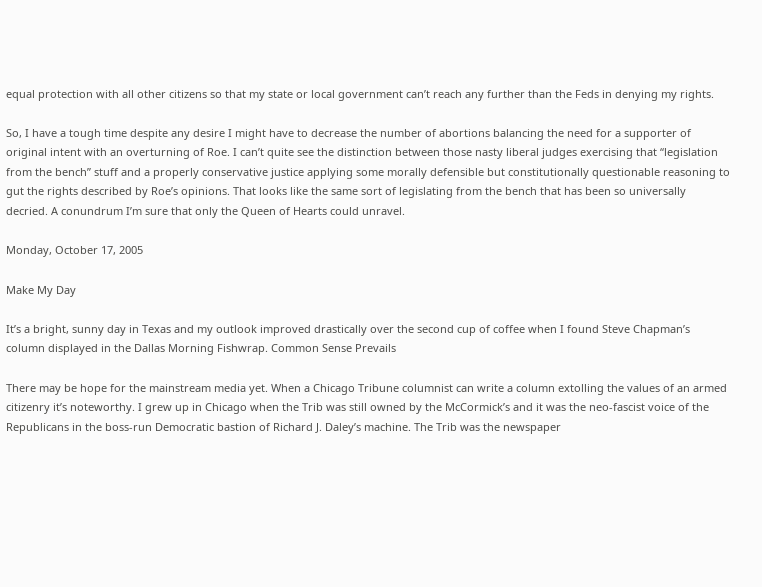equal protection with all other citizens so that my state or local government can’t reach any further than the Feds in denying my rights.

So, I have a tough time despite any desire I might have to decrease the number of abortions balancing the need for a supporter of original intent with an overturning of Roe. I can’t quite see the distinction between those nasty liberal judges exercising that “legislation from the bench” stuff and a properly conservative justice applying some morally defensible but constitutionally questionable reasoning to gut the rights described by Roe’s opinions. That looks like the same sort of legislating from the bench that has been so universally decried. A conundrum I’m sure that only the Queen of Hearts could unravel.

Monday, October 17, 2005

Make My Day

It’s a bright, sunny day in Texas and my outlook improved drastically over the second cup of coffee when I found Steve Chapman’s column displayed in the Dallas Morning Fishwrap. Common Sense Prevails

There may be hope for the mainstream media yet. When a Chicago Tribune columnist can write a column extolling the values of an armed citizenry it’s noteworthy. I grew up in Chicago when the Trib was still owned by the McCormick’s and it was the neo-fascist voice of the Republicans in the boss-run Democratic bastion of Richard J. Daley’s machine. The Trib was the newspaper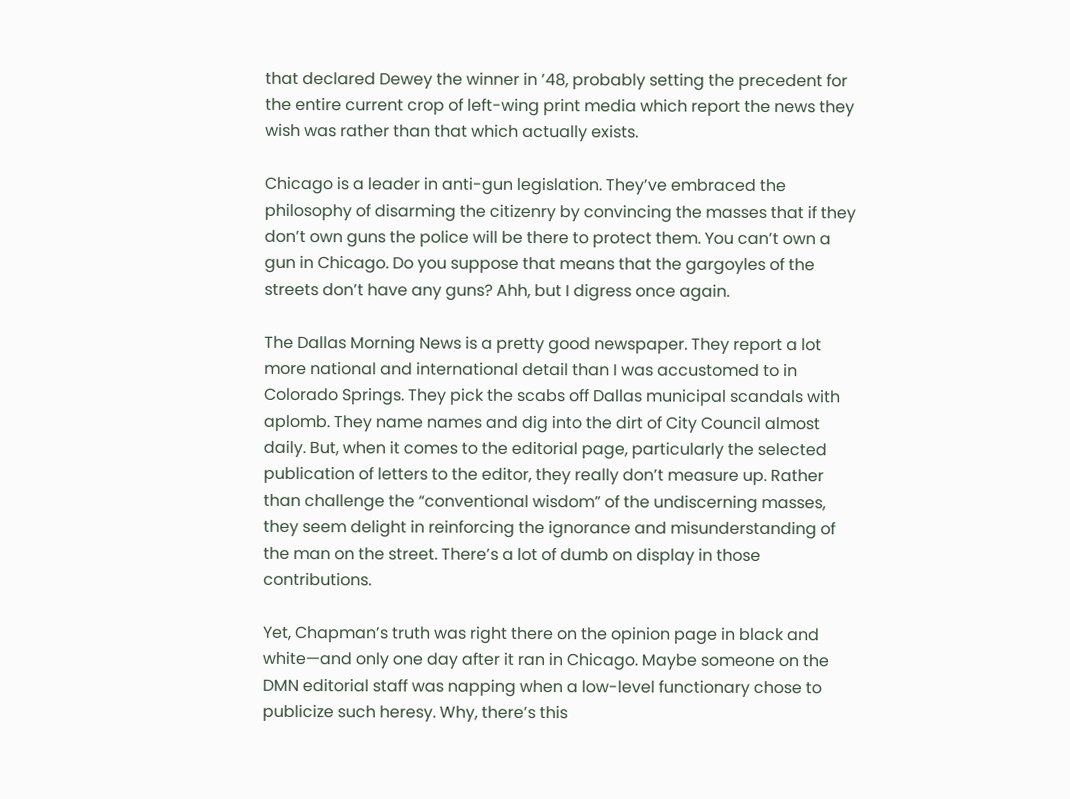that declared Dewey the winner in ’48, probably setting the precedent for the entire current crop of left-wing print media which report the news they wish was rather than that which actually exists.

Chicago is a leader in anti-gun legislation. They’ve embraced the philosophy of disarming the citizenry by convincing the masses that if they don’t own guns the police will be there to protect them. You can’t own a gun in Chicago. Do you suppose that means that the gargoyles of the streets don’t have any guns? Ahh, but I digress once again.

The Dallas Morning News is a pretty good newspaper. They report a lot more national and international detail than I was accustomed to in Colorado Springs. They pick the scabs off Dallas municipal scandals with aplomb. They name names and dig into the dirt of City Council almost daily. But, when it comes to the editorial page, particularly the selected publication of letters to the editor, they really don’t measure up. Rather than challenge the “conventional wisdom” of the undiscerning masses, they seem delight in reinforcing the ignorance and misunderstanding of the man on the street. There’s a lot of dumb on display in those contributions.

Yet, Chapman’s truth was right there on the opinion page in black and white—and only one day after it ran in Chicago. Maybe someone on the DMN editorial staff was napping when a low-level functionary chose to publicize such heresy. Why, there’s this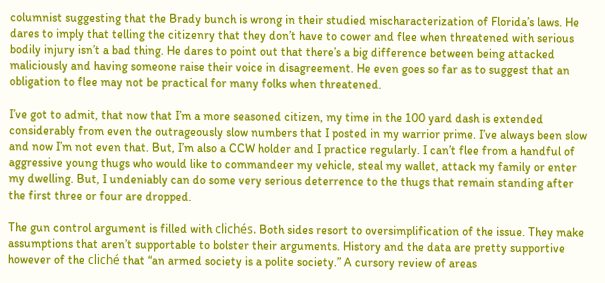columnist suggesting that the Brady bunch is wrong in their studied mischaracterization of Florida’s laws. He dares to imply that telling the citizenry that they don’t have to cower and flee when threatened with serious bodily injury isn’t a bad thing. He dares to point out that there’s a big difference between being attacked maliciously and having someone raise their voice in disagreement. He even goes so far as to suggest that an obligation to flee may not be practical for many folks when threatened.

I’ve got to admit, that now that I’m a more seasoned citizen, my time in the 100 yard dash is extended considerably from even the outrageously slow numbers that I posted in my warrior prime. I’ve always been slow and now I’m not even that. But, I’m also a CCW holder and I practice regularly. I can’t flee from a handful of aggressive young thugs who would like to commandeer my vehicle, steal my wallet, attack my family or enter my dwelling. But, I undeniably can do some very serious deterrence to the thugs that remain standing after the first three or four are dropped.

The gun control argument is filled with clichés. Both sides resort to oversimplification of the issue. They make assumptions that aren’t supportable to bolster their arguments. History and the data are pretty supportive however of the cliché that “an armed society is a polite society.” A cursory review of areas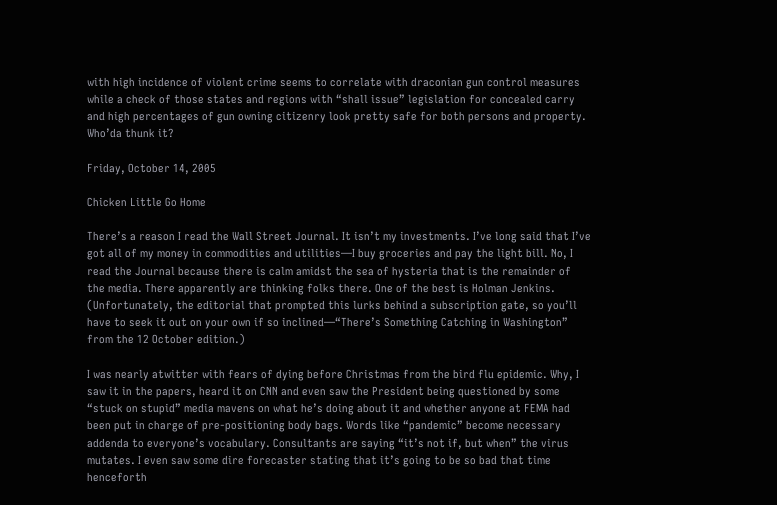with high incidence of violent crime seems to correlate with draconian gun control measures while a check of those states and regions with “shall issue” legislation for concealed carry and high percentages of gun owning citizenry look pretty safe for both persons and property. Who’da thunk it?

Friday, October 14, 2005

Chicken Little Go Home

There’s a reason I read the Wall Street Journal. It isn’t my investments. I’ve long said that I’ve got all of my money in commodities and utilities—I buy groceries and pay the light bill. No, I read the Journal because there is calm amidst the sea of hysteria that is the remainder of the media. There apparently are thinking folks there. One of the best is Holman Jenkins. (Unfortunately, the editorial that prompted this lurks behind a subscription gate, so you’ll have to seek it out on your own if so inclined—“There’s Something Catching in Washington” from the 12 October edition.)

I was nearly atwitter with fears of dying before Christmas from the bird flu epidemic. Why, I saw it in the papers, heard it on CNN and even saw the President being questioned by some “stuck on stupid” media mavens on what he’s doing about it and whether anyone at FEMA had been put in charge of pre-positioning body bags. Words like “pandemic” become necessary addenda to everyone’s vocabulary. Consultants are saying “it’s not if, but when” the virus mutates. I even saw some dire forecaster stating that it’s going to be so bad that time henceforth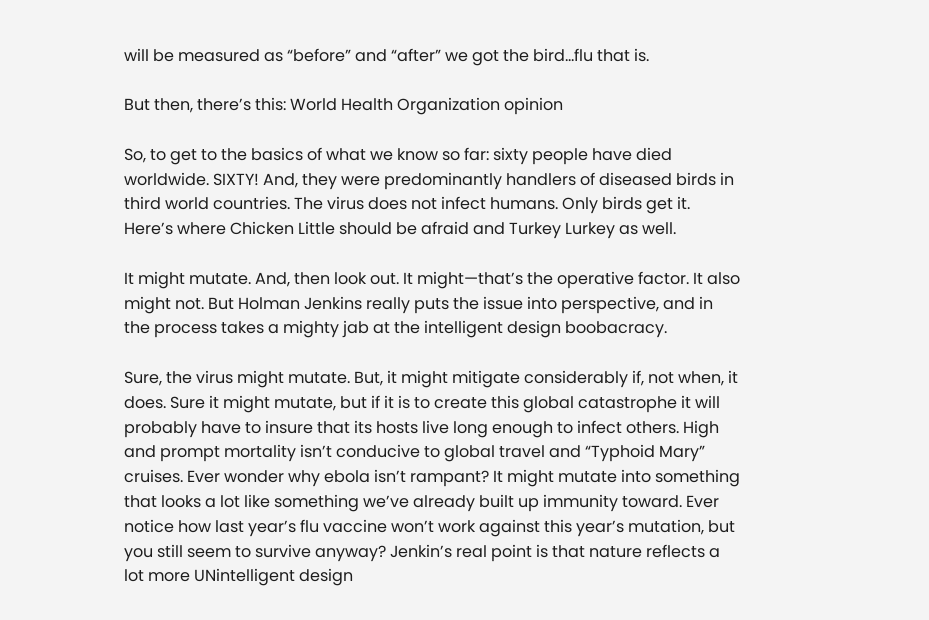will be measured as “before” and “after” we got the bird…flu that is.

But then, there’s this: World Health Organization opinion

So, to get to the basics of what we know so far: sixty people have died worldwide. SIXTY! And, they were predominantly handlers of diseased birds in third world countries. The virus does not infect humans. Only birds get it. Here’s where Chicken Little should be afraid and Turkey Lurkey as well.

It might mutate. And, then look out. It might—that’s the operative factor. It also might not. But Holman Jenkins really puts the issue into perspective, and in the process takes a mighty jab at the intelligent design boobacracy.

Sure, the virus might mutate. But, it might mitigate considerably if, not when, it does. Sure it might mutate, but if it is to create this global catastrophe it will probably have to insure that its hosts live long enough to infect others. High and prompt mortality isn’t conducive to global travel and “Typhoid Mary” cruises. Ever wonder why ebola isn’t rampant? It might mutate into something that looks a lot like something we’ve already built up immunity toward. Ever notice how last year’s flu vaccine won’t work against this year’s mutation, but you still seem to survive anyway? Jenkin’s real point is that nature reflects a lot more UNintelligent design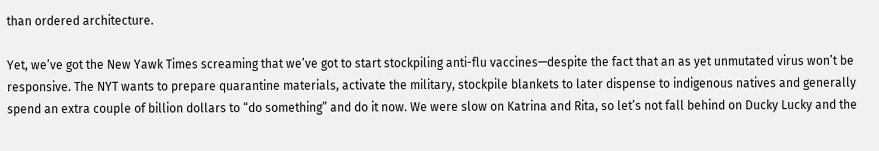than ordered architecture.

Yet, we’ve got the New Yawk Times screaming that we’ve got to start stockpiling anti-flu vaccines—despite the fact that an as yet unmutated virus won’t be responsive. The NYT wants to prepare quarantine materials, activate the military, stockpile blankets to later dispense to indigenous natives and generally spend an extra couple of billion dollars to “do something” and do it now. We were slow on Katrina and Rita, so let’s not fall behind on Ducky Lucky and the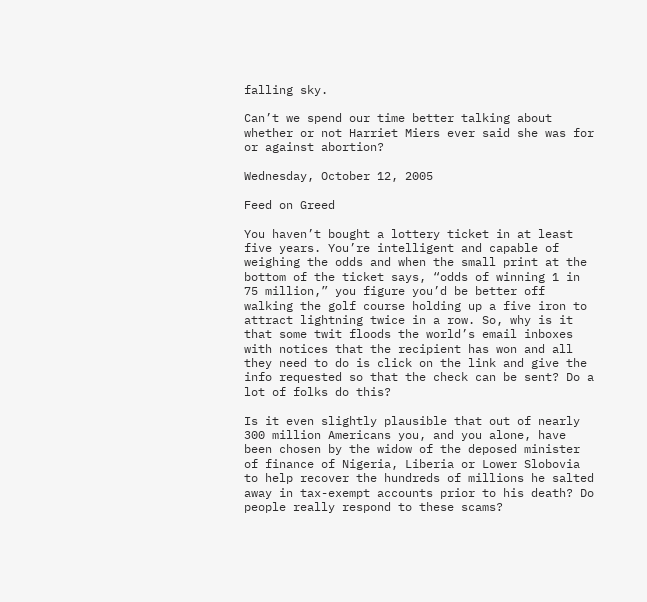falling sky.

Can’t we spend our time better talking about whether or not Harriet Miers ever said she was for or against abortion?

Wednesday, October 12, 2005

Feed on Greed

You haven’t bought a lottery ticket in at least five years. You’re intelligent and capable of weighing the odds and when the small print at the bottom of the ticket says, “odds of winning 1 in 75 million,” you figure you’d be better off walking the golf course holding up a five iron to attract lightning twice in a row. So, why is it that some twit floods the world’s email inboxes with notices that the recipient has won and all they need to do is click on the link and give the info requested so that the check can be sent? Do a lot of folks do this?

Is it even slightly plausible that out of nearly 300 million Americans you, and you alone, have been chosen by the widow of the deposed minister of finance of Nigeria, Liberia or Lower Slobovia to help recover the hundreds of millions he salted away in tax-exempt accounts prior to his death? Do people really respond to these scams?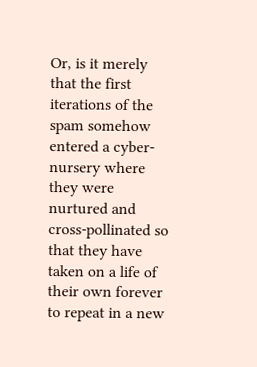Or, is it merely that the first iterations of the spam somehow entered a cyber-nursery where they were nurtured and cross-pollinated so that they have taken on a life of their own forever to repeat in a new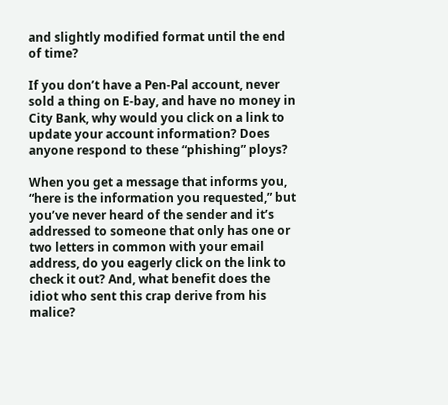and slightly modified format until the end of time?

If you don’t have a Pen-Pal account, never sold a thing on E-bay, and have no money in City Bank, why would you click on a link to update your account information? Does anyone respond to these “phishing” ploys?

When you get a message that informs you, “here is the information you requested,” but you’ve never heard of the sender and it’s addressed to someone that only has one or two letters in common with your email address, do you eagerly click on the link to check it out? And, what benefit does the idiot who sent this crap derive from his malice?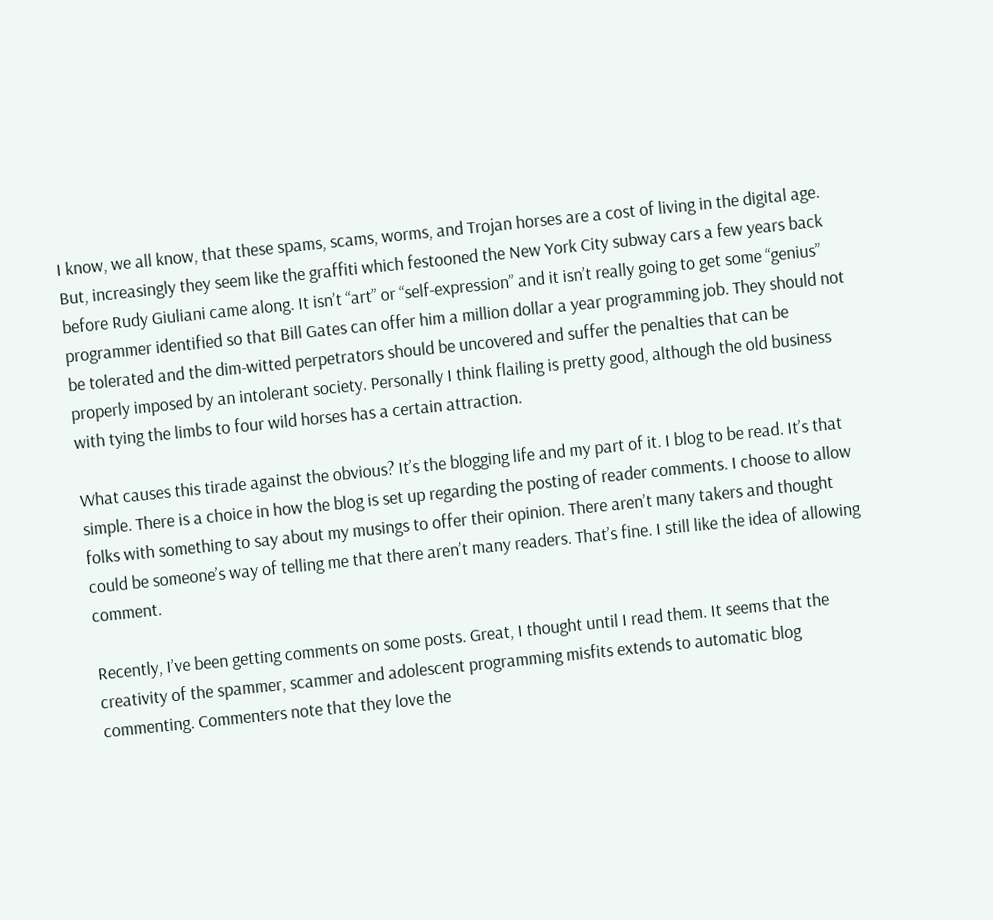I know, we all know, that these spams, scams, worms, and Trojan horses are a cost of living in the digital age. But, increasingly they seem like the graffiti which festooned the New York City subway cars a few years back before Rudy Giuliani came along. It isn’t “art” or “self-expression” and it isn’t really going to get some “genius” programmer identified so that Bill Gates can offer him a million dollar a year programming job. They should not be tolerated and the dim-witted perpetrators should be uncovered and suffer the penalties that can be properly imposed by an intolerant society. Personally I think flailing is pretty good, although the old business with tying the limbs to four wild horses has a certain attraction.

What causes this tirade against the obvious? It’s the blogging life and my part of it. I blog to be read. It’s that simple. There is a choice in how the blog is set up regarding the posting of reader comments. I choose to allow folks with something to say about my musings to offer their opinion. There aren’t many takers and thought could be someone’s way of telling me that there aren’t many readers. That’s fine. I still like the idea of allowing comment.

Recently, I’ve been getting comments on some posts. Great, I thought until I read them. It seems that the creativity of the spammer, scammer and adolescent programming misfits extends to automatic blog commenting. Commenters note that they love the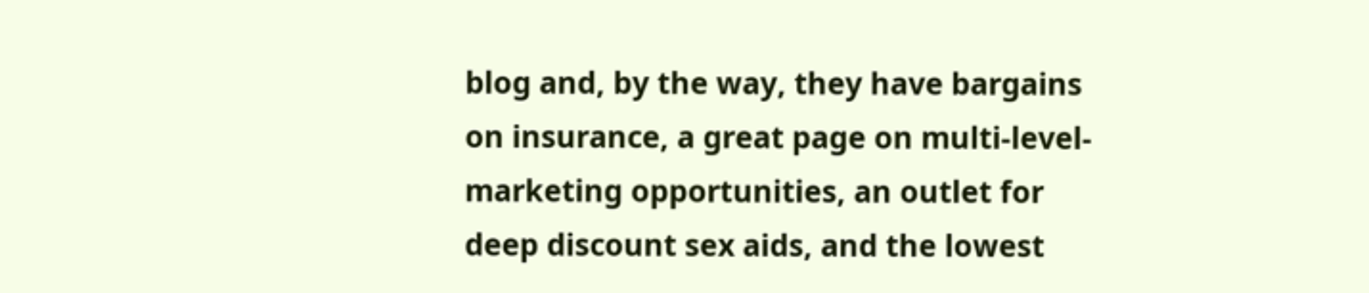blog and, by the way, they have bargains on insurance, a great page on multi-level-marketing opportunities, an outlet for deep discount sex aids, and the lowest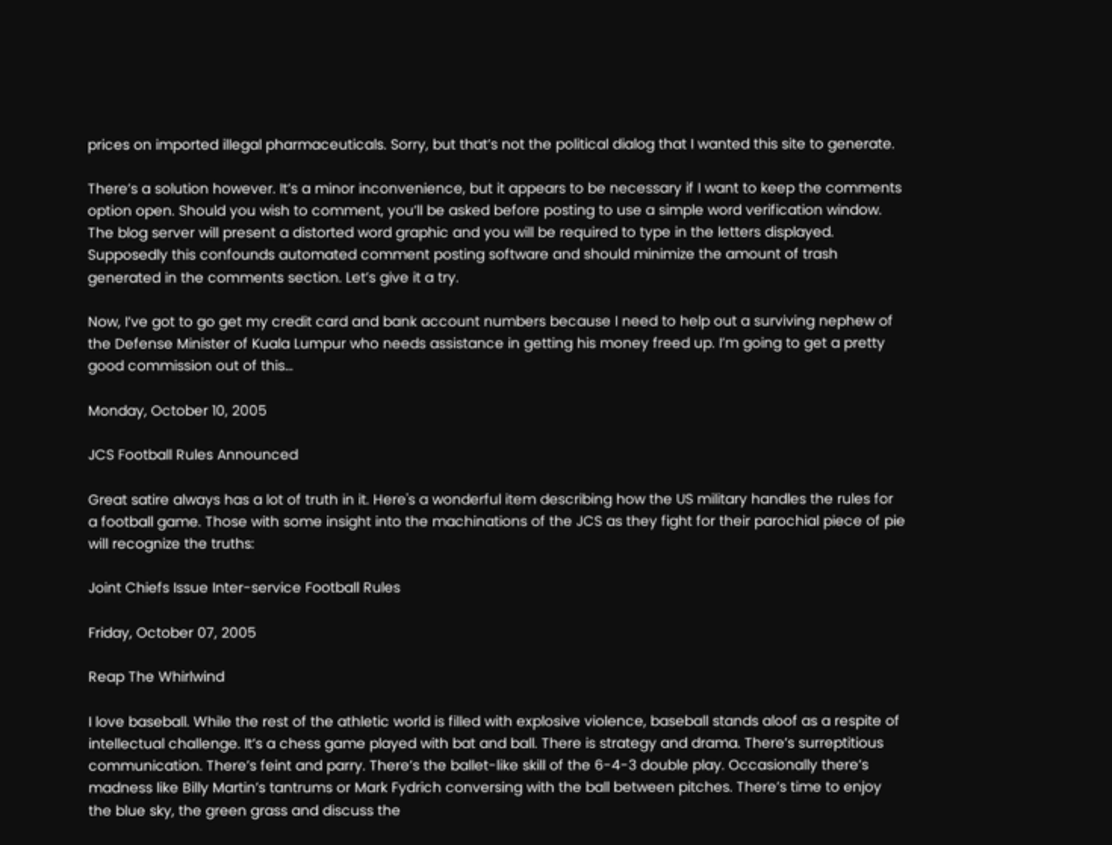prices on imported illegal pharmaceuticals. Sorry, but that’s not the political dialog that I wanted this site to generate.

There’s a solution however. It’s a minor inconvenience, but it appears to be necessary if I want to keep the comments option open. Should you wish to comment, you’ll be asked before posting to use a simple word verification window. The blog server will present a distorted word graphic and you will be required to type in the letters displayed. Supposedly this confounds automated comment posting software and should minimize the amount of trash generated in the comments section. Let’s give it a try.

Now, I’ve got to go get my credit card and bank account numbers because I need to help out a surviving nephew of the Defense Minister of Kuala Lumpur who needs assistance in getting his money freed up. I’m going to get a pretty good commission out of this…

Monday, October 10, 2005

JCS Football Rules Announced

Great satire always has a lot of truth in it. Here's a wonderful item describing how the US military handles the rules for a football game. Those with some insight into the machinations of the JCS as they fight for their parochial piece of pie will recognize the truths:

Joint Chiefs Issue Inter-service Football Rules

Friday, October 07, 2005

Reap The Whirlwind

I love baseball. While the rest of the athletic world is filled with explosive violence, baseball stands aloof as a respite of intellectual challenge. It’s a chess game played with bat and ball. There is strategy and drama. There’s surreptitious communication. There’s feint and parry. There’s the ballet-like skill of the 6-4-3 double play. Occasionally there’s madness like Billy Martin’s tantrums or Mark Fydrich conversing with the ball between pitches. There’s time to enjoy the blue sky, the green grass and discuss the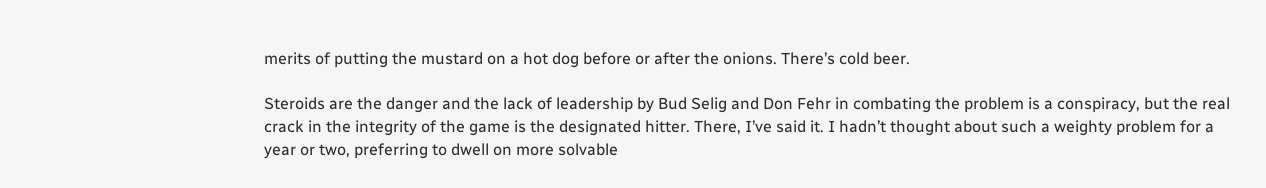merits of putting the mustard on a hot dog before or after the onions. There’s cold beer.

Steroids are the danger and the lack of leadership by Bud Selig and Don Fehr in combating the problem is a conspiracy, but the real crack in the integrity of the game is the designated hitter. There, I’ve said it. I hadn’t thought about such a weighty problem for a year or two, preferring to dwell on more solvable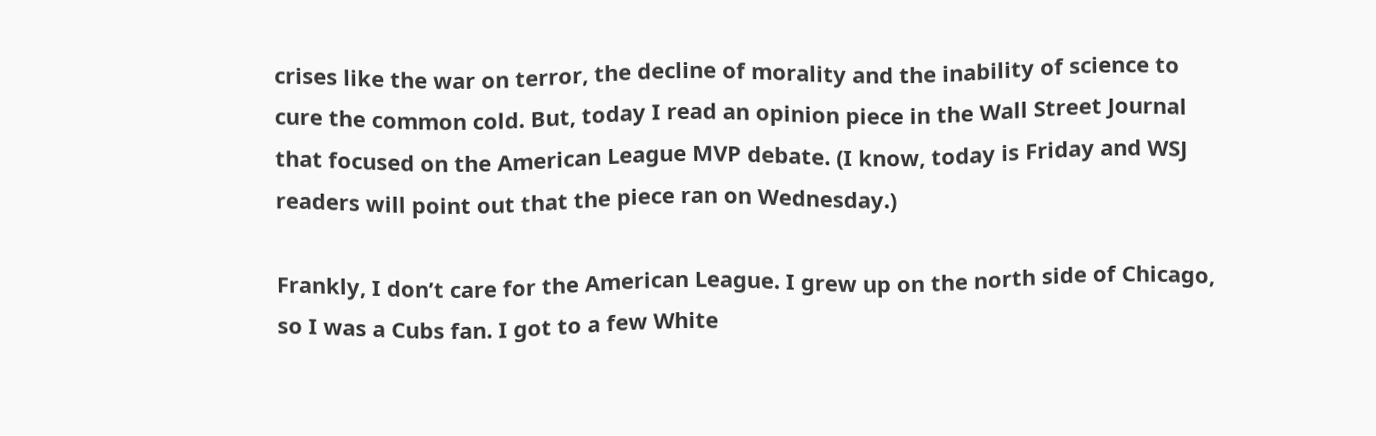crises like the war on terror, the decline of morality and the inability of science to cure the common cold. But, today I read an opinion piece in the Wall Street Journal that focused on the American League MVP debate. (I know, today is Friday and WSJ readers will point out that the piece ran on Wednesday.)

Frankly, I don’t care for the American League. I grew up on the north side of Chicago, so I was a Cubs fan. I got to a few White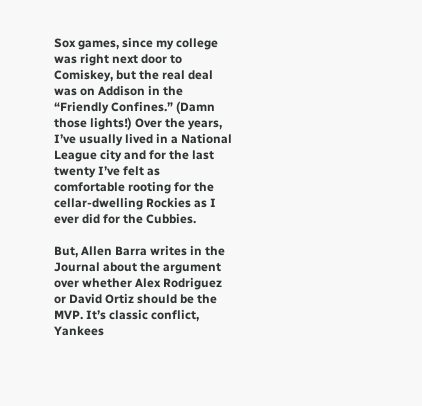Sox games, since my college was right next door to Comiskey, but the real deal was on Addison in the “Friendly Confines.” (Damn those lights!) Over the years, I’ve usually lived in a National League city and for the last twenty I’ve felt as comfortable rooting for the cellar-dwelling Rockies as I ever did for the Cubbies.

But, Allen Barra writes in the Journal about the argument over whether Alex Rodriguez or David Ortiz should be the MVP. It’s classic conflict, Yankees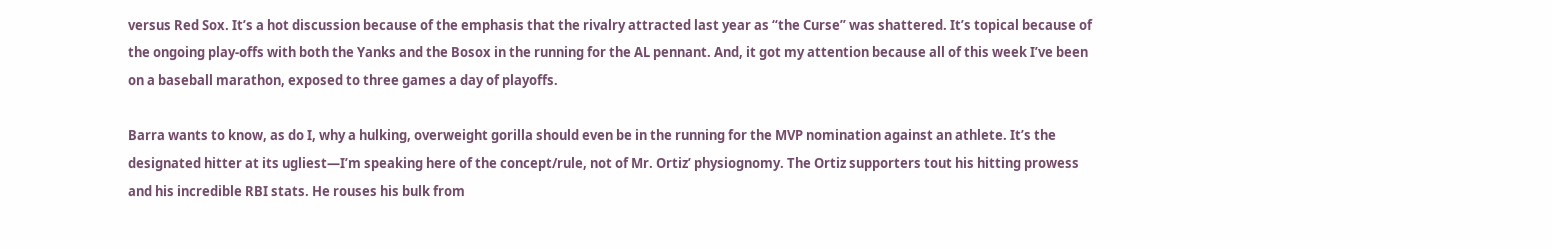versus Red Sox. It’s a hot discussion because of the emphasis that the rivalry attracted last year as “the Curse” was shattered. It’s topical because of the ongoing play-offs with both the Yanks and the Bosox in the running for the AL pennant. And, it got my attention because all of this week I’ve been on a baseball marathon, exposed to three games a day of playoffs.

Barra wants to know, as do I, why a hulking, overweight gorilla should even be in the running for the MVP nomination against an athlete. It’s the designated hitter at its ugliest—I’m speaking here of the concept/rule, not of Mr. Ortiz’ physiognomy. The Ortiz supporters tout his hitting prowess and his incredible RBI stats. He rouses his bulk from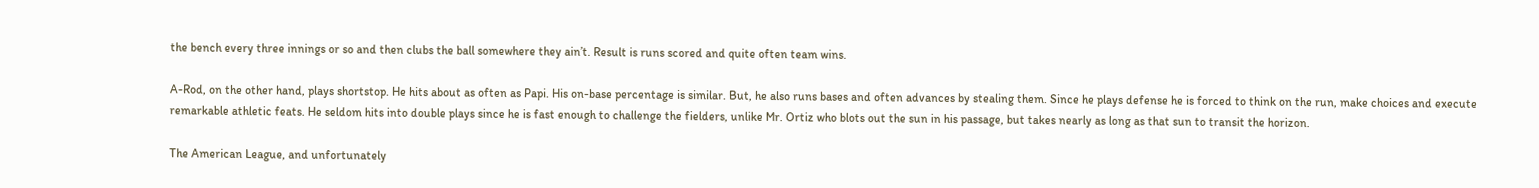the bench every three innings or so and then clubs the ball somewhere they ain’t. Result is runs scored and quite often team wins.

A-Rod, on the other hand, plays shortstop. He hits about as often as Papi. His on-base percentage is similar. But, he also runs bases and often advances by stealing them. Since he plays defense he is forced to think on the run, make choices and execute remarkable athletic feats. He seldom hits into double plays since he is fast enough to challenge the fielders, unlike Mr. Ortiz who blots out the sun in his passage, but takes nearly as long as that sun to transit the horizon.

The American League, and unfortunately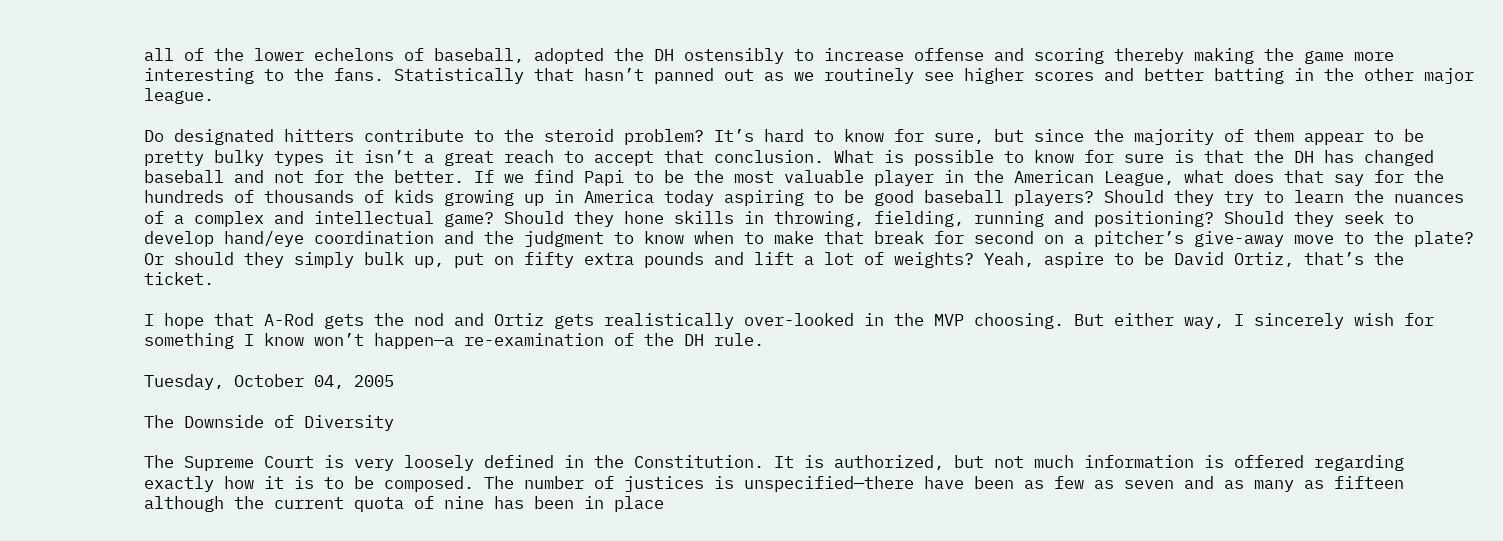all of the lower echelons of baseball, adopted the DH ostensibly to increase offense and scoring thereby making the game more interesting to the fans. Statistically that hasn’t panned out as we routinely see higher scores and better batting in the other major league.

Do designated hitters contribute to the steroid problem? It’s hard to know for sure, but since the majority of them appear to be pretty bulky types it isn’t a great reach to accept that conclusion. What is possible to know for sure is that the DH has changed baseball and not for the better. If we find Papi to be the most valuable player in the American League, what does that say for the hundreds of thousands of kids growing up in America today aspiring to be good baseball players? Should they try to learn the nuances of a complex and intellectual game? Should they hone skills in throwing, fielding, running and positioning? Should they seek to develop hand/eye coordination and the judgment to know when to make that break for second on a pitcher’s give-away move to the plate? Or should they simply bulk up, put on fifty extra pounds and lift a lot of weights? Yeah, aspire to be David Ortiz, that’s the ticket.

I hope that A-Rod gets the nod and Ortiz gets realistically over-looked in the MVP choosing. But either way, I sincerely wish for something I know won’t happen—a re-examination of the DH rule.

Tuesday, October 04, 2005

The Downside of Diversity

The Supreme Court is very loosely defined in the Constitution. It is authorized, but not much information is offered regarding exactly how it is to be composed. The number of justices is unspecified—there have been as few as seven and as many as fifteen although the current quota of nine has been in place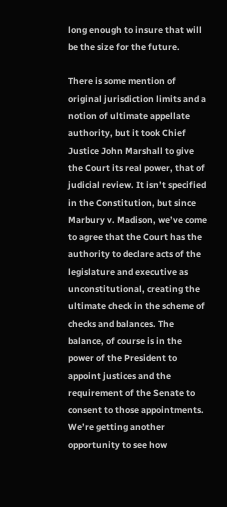long enough to insure that will be the size for the future.

There is some mention of original jurisdiction limits and a notion of ultimate appellate authority, but it took Chief Justice John Marshall to give the Court its real power, that of judicial review. It isn’t specified in the Constitution, but since Marbury v. Madison, we’ve come to agree that the Court has the authority to declare acts of the legislature and executive as unconstitutional, creating the ultimate check in the scheme of checks and balances. The balance, of course is in the power of the President to appoint justices and the requirement of the Senate to consent to those appointments. We’re getting another opportunity to see how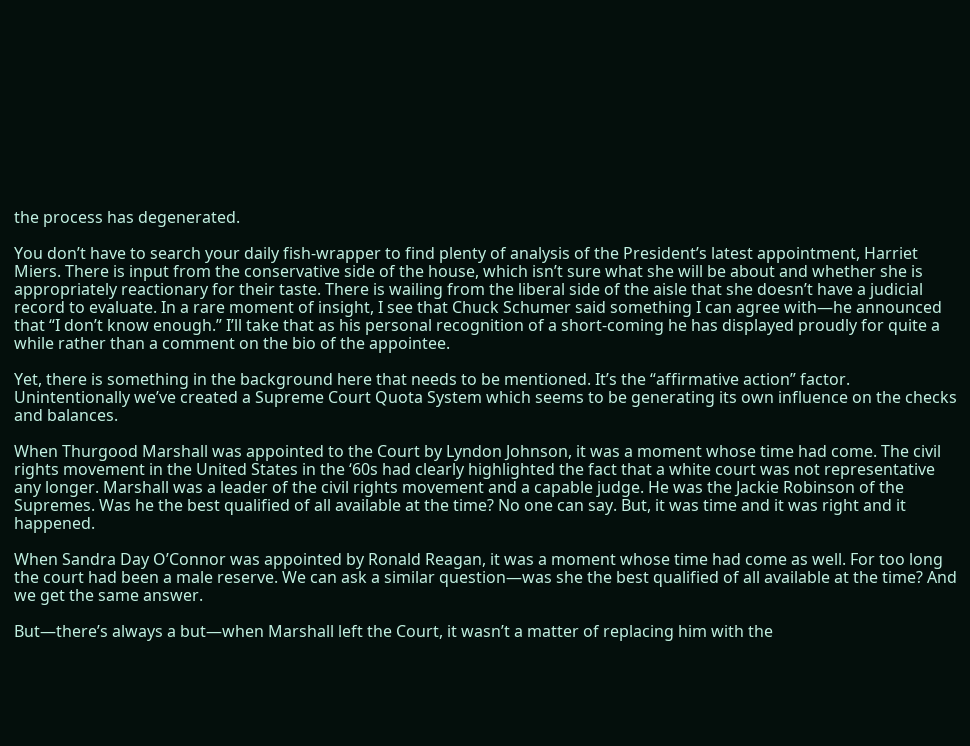the process has degenerated.

You don’t have to search your daily fish-wrapper to find plenty of analysis of the President’s latest appointment, Harriet Miers. There is input from the conservative side of the house, which isn’t sure what she will be about and whether she is appropriately reactionary for their taste. There is wailing from the liberal side of the aisle that she doesn’t have a judicial record to evaluate. In a rare moment of insight, I see that Chuck Schumer said something I can agree with—he announced that “I don’t know enough.” I’ll take that as his personal recognition of a short-coming he has displayed proudly for quite a while rather than a comment on the bio of the appointee.

Yet, there is something in the background here that needs to be mentioned. It’s the “affirmative action” factor. Unintentionally we’ve created a Supreme Court Quota System which seems to be generating its own influence on the checks and balances.

When Thurgood Marshall was appointed to the Court by Lyndon Johnson, it was a moment whose time had come. The civil rights movement in the United States in the ‘60s had clearly highlighted the fact that a white court was not representative any longer. Marshall was a leader of the civil rights movement and a capable judge. He was the Jackie Robinson of the Supremes. Was he the best qualified of all available at the time? No one can say. But, it was time and it was right and it happened.

When Sandra Day O’Connor was appointed by Ronald Reagan, it was a moment whose time had come as well. For too long the court had been a male reserve. We can ask a similar question—was she the best qualified of all available at the time? And we get the same answer.

But—there’s always a but—when Marshall left the Court, it wasn’t a matter of replacing him with the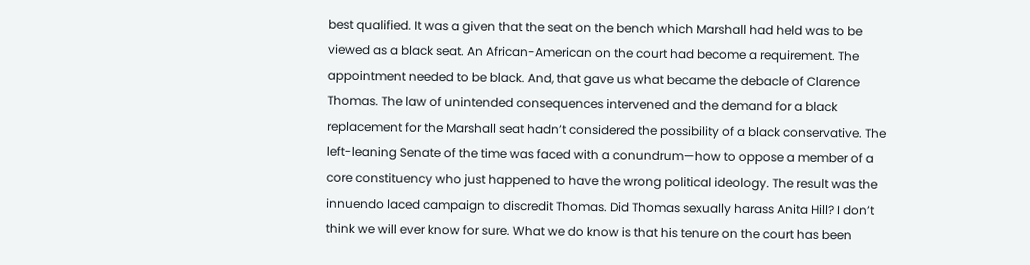best qualified. It was a given that the seat on the bench which Marshall had held was to be viewed as a black seat. An African-American on the court had become a requirement. The appointment needed to be black. And, that gave us what became the debacle of Clarence Thomas. The law of unintended consequences intervened and the demand for a black replacement for the Marshall seat hadn’t considered the possibility of a black conservative. The left-leaning Senate of the time was faced with a conundrum—how to oppose a member of a core constituency who just happened to have the wrong political ideology. The result was the innuendo laced campaign to discredit Thomas. Did Thomas sexually harass Anita Hill? I don’t think we will ever know for sure. What we do know is that his tenure on the court has been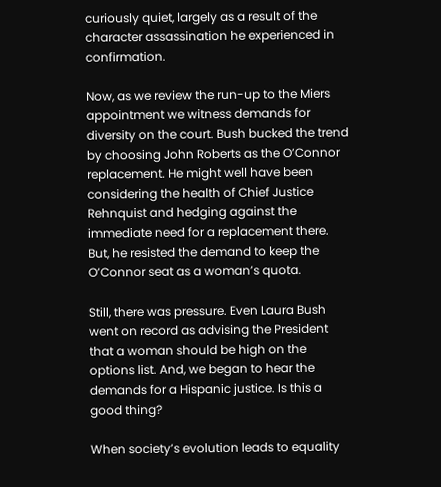curiously quiet, largely as a result of the character assassination he experienced in confirmation.

Now, as we review the run-up to the Miers appointment we witness demands for diversity on the court. Bush bucked the trend by choosing John Roberts as the O’Connor replacement. He might well have been considering the health of Chief Justice Rehnquist and hedging against the immediate need for a replacement there. But, he resisted the demand to keep the O’Connor seat as a woman’s quota.

Still, there was pressure. Even Laura Bush went on record as advising the President that a woman should be high on the options list. And, we began to hear the demands for a Hispanic justice. Is this a good thing?

When society’s evolution leads to equality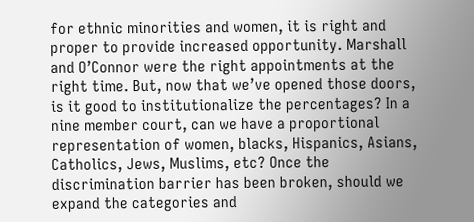for ethnic minorities and women, it is right and proper to provide increased opportunity. Marshall and O’Connor were the right appointments at the right time. But, now that we’ve opened those doors, is it good to institutionalize the percentages? In a nine member court, can we have a proportional representation of women, blacks, Hispanics, Asians, Catholics, Jews, Muslims, etc? Once the discrimination barrier has been broken, should we expand the categories and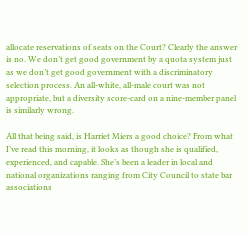allocate reservations of seats on the Court? Clearly the answer is no. We don’t get good government by a quota system just as we don’t get good government with a discriminatory selection process. An all-white, all-male court was not appropriate, but a diversity score-card on a nine-member panel is similarly wrong.

All that being said, is Harriet Miers a good choice? From what I’ve read this morning, it looks as though she is qualified, experienced, and capable. She’s been a leader in local and national organizations ranging from City Council to state bar associations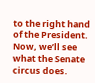to the right hand of the President. Now, we’ll see what the Senate circus does.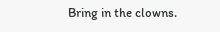Bring in the clowns.